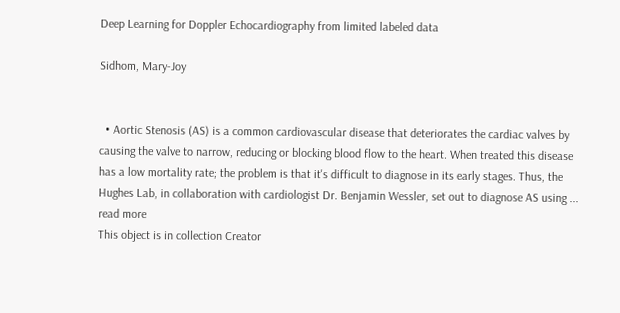Deep Learning for Doppler Echocardiography from limited labeled data

Sidhom, Mary-Joy


  • Aortic Stenosis (AS) is a common cardiovascular disease that deteriorates the cardiac valves by causing the valve to narrow, reducing or blocking blood flow to the heart. When treated this disease has a low mortality rate; the problem is that it's difficult to diagnose in its early stages. Thus, the Hughes Lab, in collaboration with cardiologist Dr. Benjamin Wessler, set out to diagnose AS using ... read more
This object is in collection Creator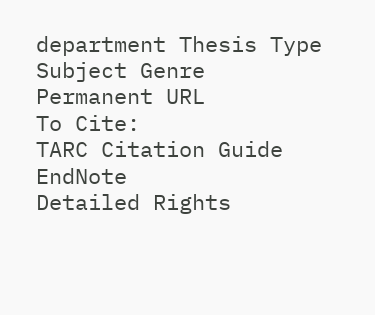department Thesis Type Subject Genre Permanent URL
To Cite:
TARC Citation Guide    EndNote
Detailed Rights